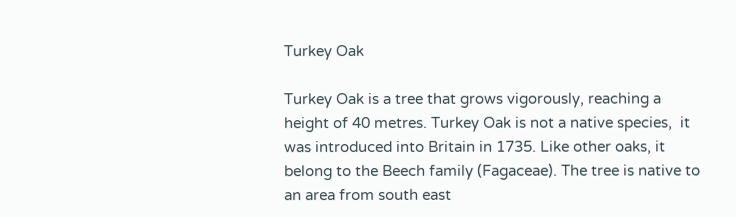Turkey Oak

Turkey Oak is a tree that grows vigorously, reaching a height of 40 metres. Turkey Oak is not a native species,  it was introduced into Britain in 1735. Like other oaks, it belong to the Beech family (Fagaceae). The tree is native to an area from south east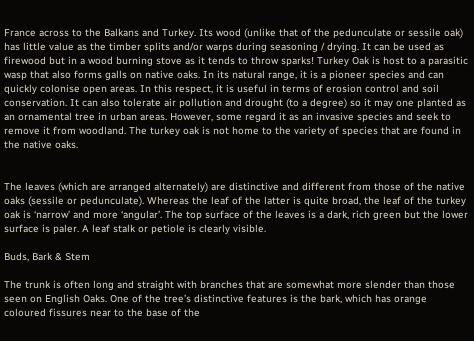France across to the Balkans and Turkey. Its wood (unlike that of the pedunculate or sessile oak) has little value as the timber splits and/or warps during seasoning / drying. It can be used as firewood but in a wood burning stove as it tends to throw sparks! Turkey Oak is host to a parasitic wasp that also forms galls on native oaks. In its natural range, it is a pioneer species and can quickly colonise open areas. In this respect, it is useful in terms of erosion control and soil conservation. It can also tolerate air pollution and drought (to a degree) so it may one planted as an ornamental tree in urban areas. However, some regard it as an invasive species and seek to remove it from woodland. The turkey oak is not home to the variety of species that are found in the native oaks.


The leaves (which are arranged alternately) are distinctive and different from those of the native oaks (sessile or pedunculate). Whereas the leaf of the latter is quite broad, the leaf of the turkey oak is ‘narrow’ and more ‘angular’. The top surface of the leaves is a dark, rich green but the lower surface is paler. A leaf stalk or petiole is clearly visible.

Buds, Bark & Stem

The trunk is often long and straight with branches that are somewhat more slender than those seen on English Oaks. One of the tree’s distinctive features is the bark, which has orange coloured fissures near to the base of the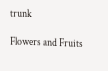trunk

Flowers and Fruits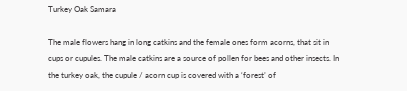Turkey Oak Samara

The male flowers hang in long catkins and the female ones form acorns, that sit in cups or cupules. The male catkins are a source of pollen for bees and other insects. In the turkey oak, the cupule / acorn cup is covered with a ‘forest’ of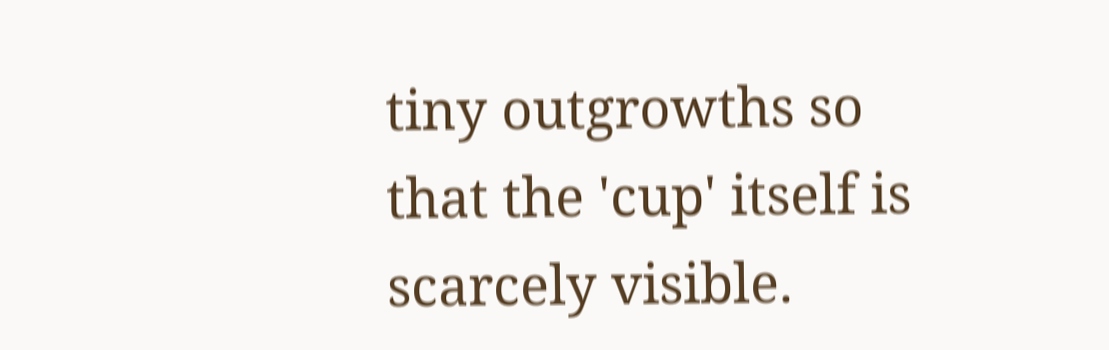tiny outgrowths so that the 'cup' itself is scarcely visible.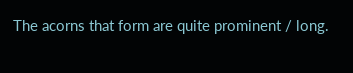The acorns that form are quite prominent / long.